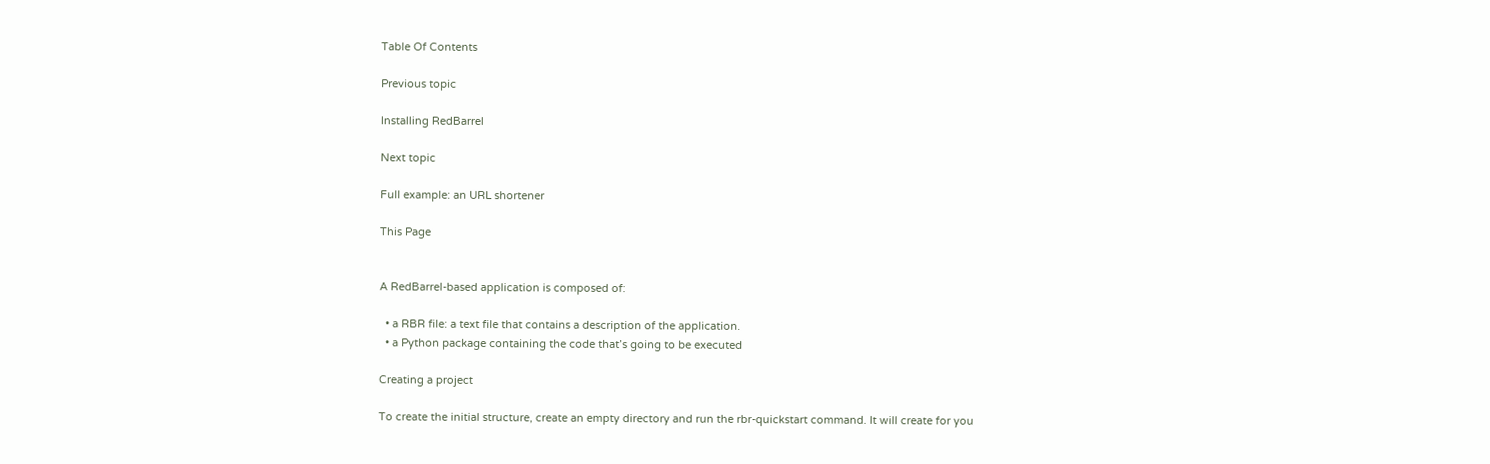Table Of Contents

Previous topic

Installing RedBarrel

Next topic

Full example: an URL shortener

This Page


A RedBarrel-based application is composed of:

  • a RBR file: a text file that contains a description of the application.
  • a Python package containing the code that’s going to be executed

Creating a project

To create the initial structure, create an empty directory and run the rbr-quickstart command. It will create for you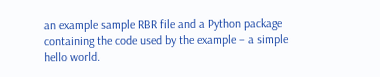an example sample RBR file and a Python package containing the code used by the example – a simple hello world.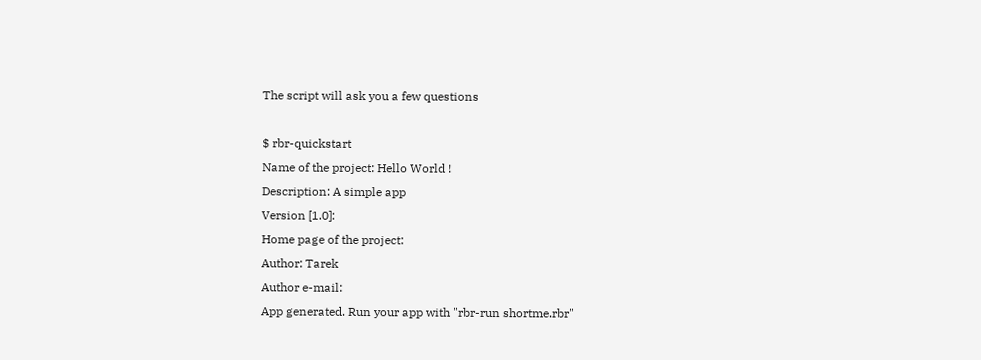The script will ask you a few questions

$ rbr-quickstart
Name of the project: Hello World !
Description: A simple app
Version [1.0]:
Home page of the project:
Author: Tarek
Author e-mail:
App generated. Run your app with "rbr-run shortme.rbr"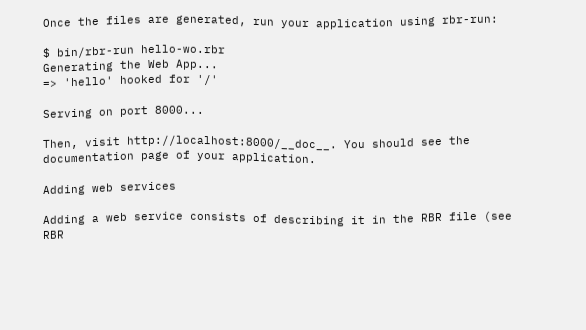Once the files are generated, run your application using rbr-run:

$ bin/rbr-run hello-wo.rbr
Generating the Web App...
=> 'hello' hooked for '/'

Serving on port 8000...

Then, visit http://localhost:8000/__doc__. You should see the documentation page of your application.

Adding web services

Adding a web service consists of describing it in the RBR file (see RBR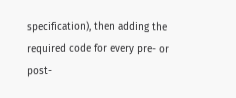specification), then adding the required code for every pre- or post-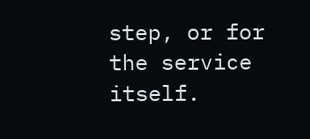step, or for the service itself.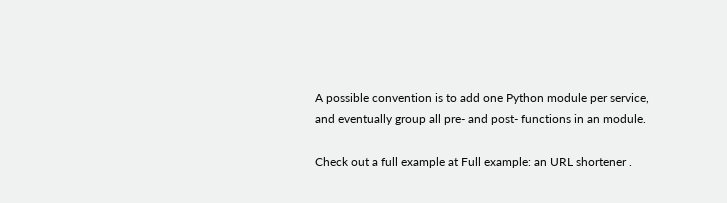A possible convention is to add one Python module per service, and eventually group all pre- and post- functions in an module.

Check out a full example at Full example: an URL shortener .